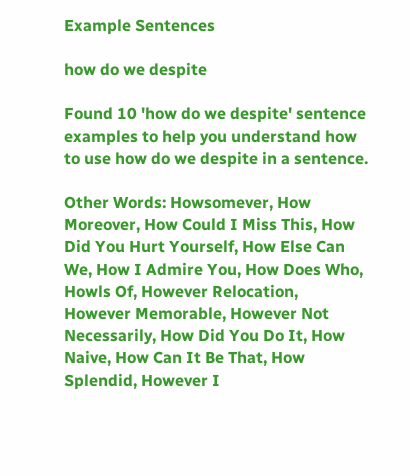Example Sentences

how do we despite

Found 10 'how do we despite' sentence examples to help you understand how to use how do we despite in a sentence.

Other Words: Howsomever, How Moreover, How Could I Miss This, How Did You Hurt Yourself, How Else Can We, How I Admire You, How Does Who, Howls Of, However Relocation, However Memorable, However Not Necessarily, How Did You Do It, How Naive, How Can It Be That, How Splendid, However I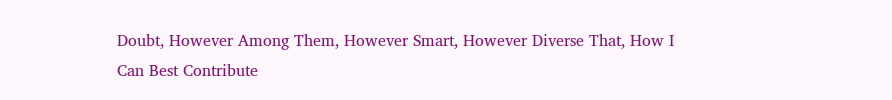Doubt, However Among Them, However Smart, However Diverse That, How I Can Best Contribute